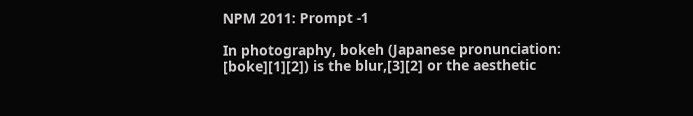NPM 2011: Prompt -1

In photography, bokeh (Japanese pronunciation: [boke][1][2]) is the blur,[3][2] or the aesthetic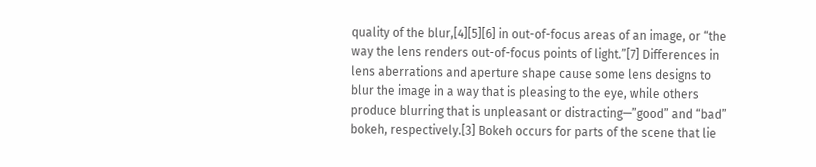quality of the blur,[4][5][6] in out-of-focus areas of an image, or “the way the lens renders out-of-focus points of light.”[7] Differences in lens aberrations and aperture shape cause some lens designs to blur the image in a way that is pleasing to the eye, while others produce blurring that is unpleasant or distracting—”good” and “bad” bokeh, respectively.[3] Bokeh occurs for parts of the scene that lie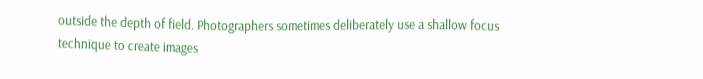outside the depth of field. Photographers sometimes deliberately use a shallow focus technique to create images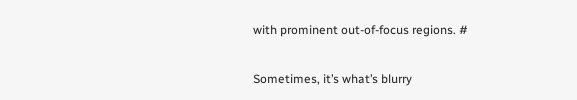with prominent out-of-focus regions. #

Sometimes, it’s what’s blurry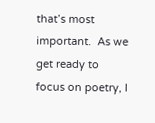that’s most important.  As we get ready to focus on poetry, I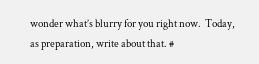wonder what’s blurry for you right now.  Today, as preparation, write about that. #